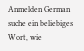Anmelden German
suche ein beliebiges Wort, wie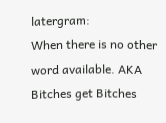latergram:
When there is no other word available. AKA Bitches get Bitches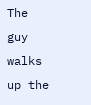The guy walks up the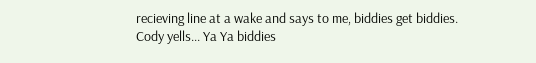recieving line at a wake and says to me, biddies get biddies.
Cody yells... Ya Ya biddies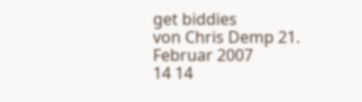get biddies
von Chris Demp 21. Februar 2007
14 14